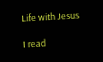Life with Jesus

I read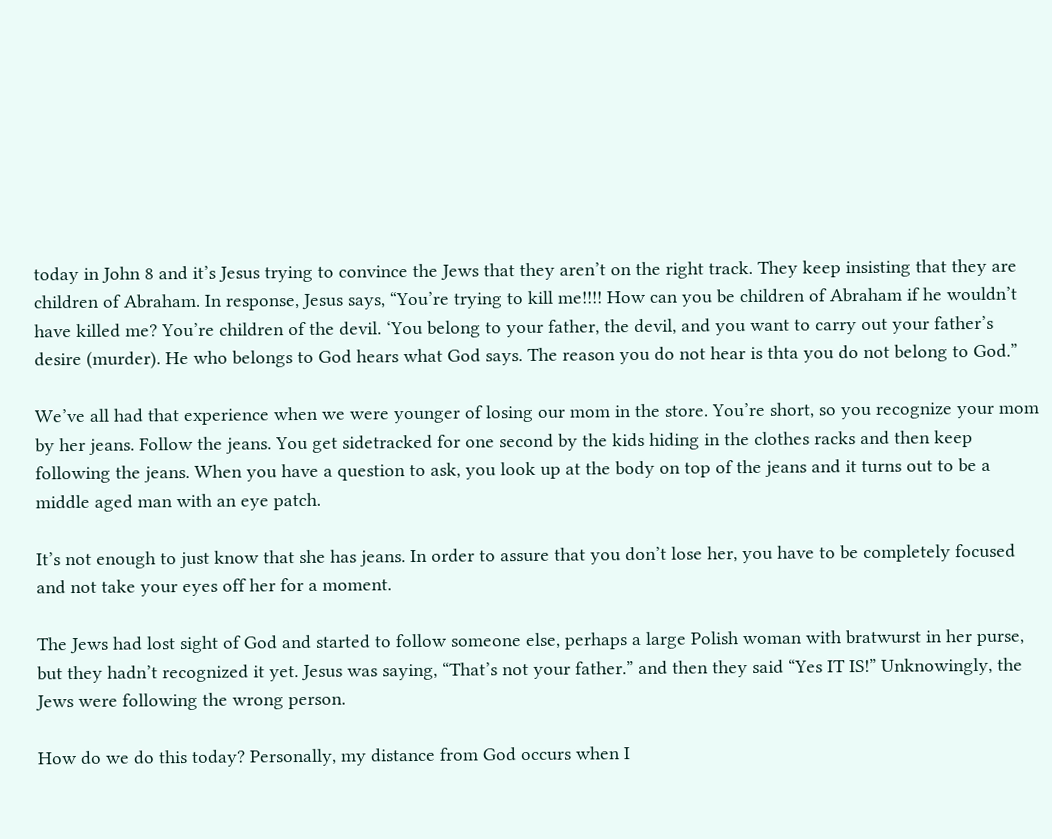today in John 8 and it’s Jesus trying to convince the Jews that they aren’t on the right track. They keep insisting that they are children of Abraham. In response, Jesus says, “You’re trying to kill me!!!! How can you be children of Abraham if he wouldn’t have killed me? You’re children of the devil. ‘You belong to your father, the devil, and you want to carry out your father’s desire (murder). He who belongs to God hears what God says. The reason you do not hear is thta you do not belong to God.”

We’ve all had that experience when we were younger of losing our mom in the store. You’re short, so you recognize your mom by her jeans. Follow the jeans. You get sidetracked for one second by the kids hiding in the clothes racks and then keep following the jeans. When you have a question to ask, you look up at the body on top of the jeans and it turns out to be a middle aged man with an eye patch.

It’s not enough to just know that she has jeans. In order to assure that you don’t lose her, you have to be completely focused and not take your eyes off her for a moment.

The Jews had lost sight of God and started to follow someone else, perhaps a large Polish woman with bratwurst in her purse, but they hadn’t recognized it yet. Jesus was saying, “That’s not your father.” and then they said “Yes IT IS!” Unknowingly, the Jews were following the wrong person.

How do we do this today? Personally, my distance from God occurs when I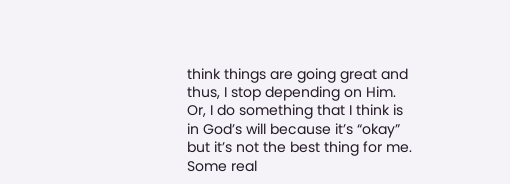think things are going great and thus, I stop depending on Him. Or, I do something that I think is in God’s will because it’s “okay” but it’s not the best thing for me. Some real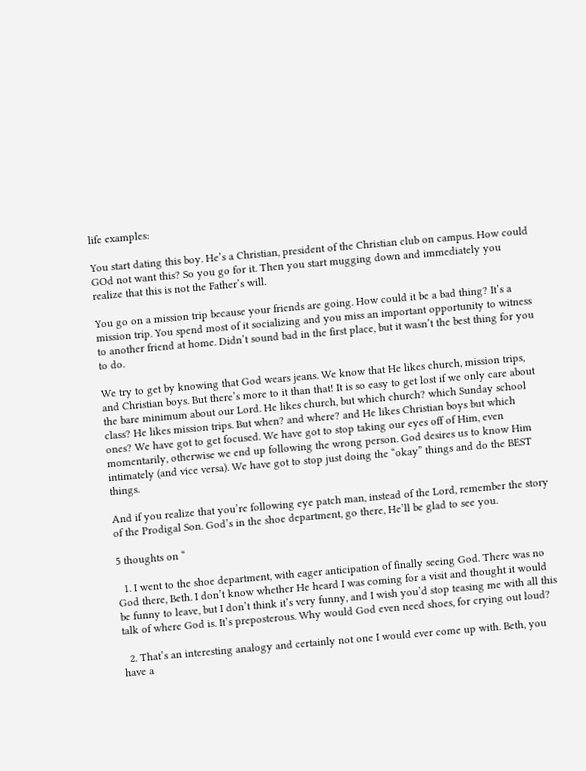life examples:

You start dating this boy. He’s a Christian, president of the Christian club on campus. How could GOd not want this? So you go for it. Then you start mugging down and immediately you realize that this is not the Father’s will.

You go on a mission trip because your friends are going. How could it be a bad thing? It’s a mission trip. You spend most of it socializing and you miss an important opportunity to witness to another friend at home. Didn’t sound bad in the first place, but it wasn’t the best thing for you to do.

We try to get by knowing that God wears jeans. We know that He likes church, mission trips, and Christian boys. But there’s more to it than that! It is so easy to get lost if we only care about the bare minimum about our Lord. He likes church, but which church? which Sunday school class? He likes mission trips. But when? and where? and He likes Christian boys but which ones? We have got to get focused. We have got to stop taking our eyes off of Him, even momentarily, otherwise we end up following the wrong person. God desires us to know Him intimately (and vice versa). We have got to stop just doing the “okay” things and do the BEST things.

And if you realize that you’re following eye patch man, instead of the Lord, remember the story of the Prodigal Son. God’s in the shoe department, go there, He’ll be glad to see you.

5 thoughts on “

  1. I went to the shoe department, with eager anticipation of finally seeing God. There was no God there, Beth. I don’t know whether He heard I was coming for a visit and thought it would be funny to leave, but I don’t think it’s very funny, and I wish you’d stop teasing me with all this talk of where God is. It’s preposterous. Why would God even need shoes, for crying out loud?

  2. That’s an interesting analogy and certainly not one I would ever come up with. Beth, you have a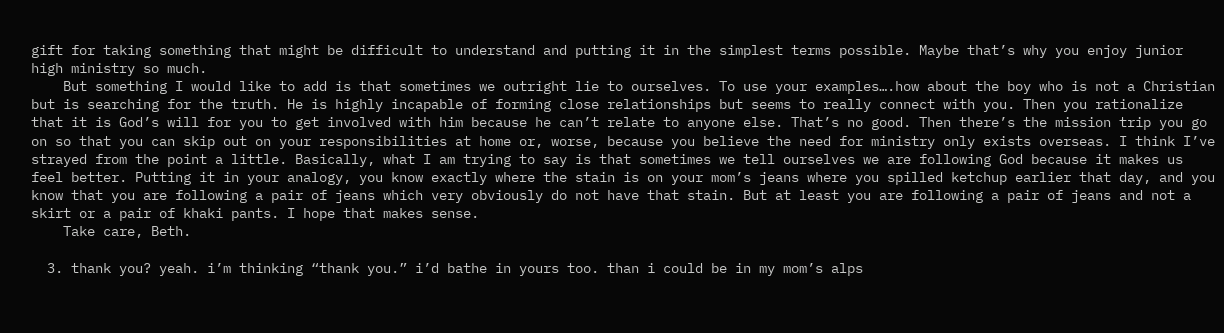gift for taking something that might be difficult to understand and putting it in the simplest terms possible. Maybe that’s why you enjoy junior high ministry so much.
    But something I would like to add is that sometimes we outright lie to ourselves. To use your examples….how about the boy who is not a Christian but is searching for the truth. He is highly incapable of forming close relationships but seems to really connect with you. Then you rationalize that it is God’s will for you to get involved with him because he can’t relate to anyone else. That’s no good. Then there’s the mission trip you go on so that you can skip out on your responsibilities at home or, worse, because you believe the need for ministry only exists overseas. I think I’ve strayed from the point a little. Basically, what I am trying to say is that sometimes we tell ourselves we are following God because it makes us feel better. Putting it in your analogy, you know exactly where the stain is on your mom’s jeans where you spilled ketchup earlier that day, and you know that you are following a pair of jeans which very obviously do not have that stain. But at least you are following a pair of jeans and not a skirt or a pair of khaki pants. I hope that makes sense.
    Take care, Beth.

  3. thank you? yeah. i’m thinking “thank you.” i’d bathe in yours too. than i could be in my mom’s alps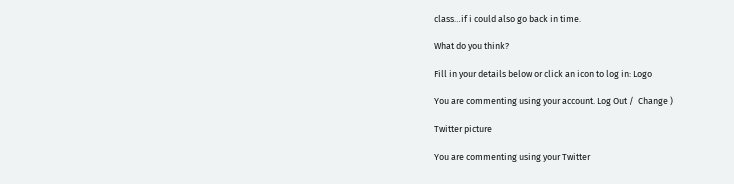class…if i could also go back in time.

What do you think?

Fill in your details below or click an icon to log in: Logo

You are commenting using your account. Log Out /  Change )

Twitter picture

You are commenting using your Twitter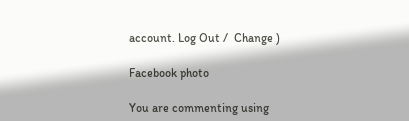account. Log Out /  Change )

Facebook photo

You are commenting using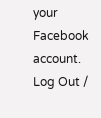your Facebook account. Log Out /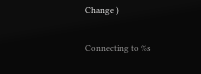Change )

Connecting to %s